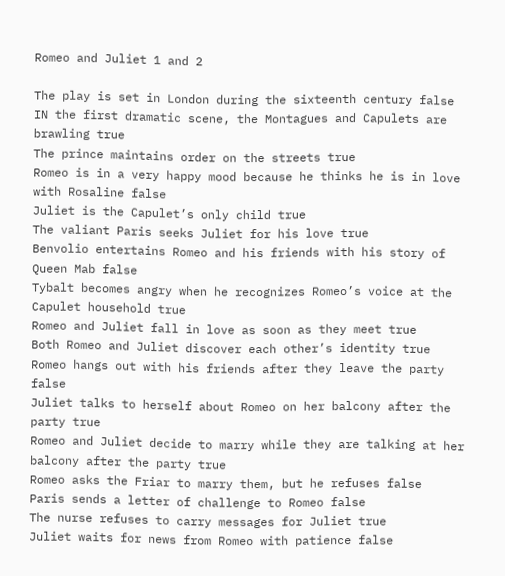Romeo and Juliet 1 and 2

The play is set in London during the sixteenth century false
IN the first dramatic scene, the Montagues and Capulets are brawling true
The prince maintains order on the streets true
Romeo is in a very happy mood because he thinks he is in love with Rosaline false
Juliet is the Capulet’s only child true
The valiant Paris seeks Juliet for his love true
Benvolio entertains Romeo and his friends with his story of Queen Mab false
Tybalt becomes angry when he recognizes Romeo’s voice at the Capulet household true
Romeo and Juliet fall in love as soon as they meet true
Both Romeo and Juliet discover each other’s identity true
Romeo hangs out with his friends after they leave the party false
Juliet talks to herself about Romeo on her balcony after the party true
Romeo and Juliet decide to marry while they are talking at her balcony after the party true
Romeo asks the Friar to marry them, but he refuses false
Paris sends a letter of challenge to Romeo false
The nurse refuses to carry messages for Juliet true
Juliet waits for news from Romeo with patience false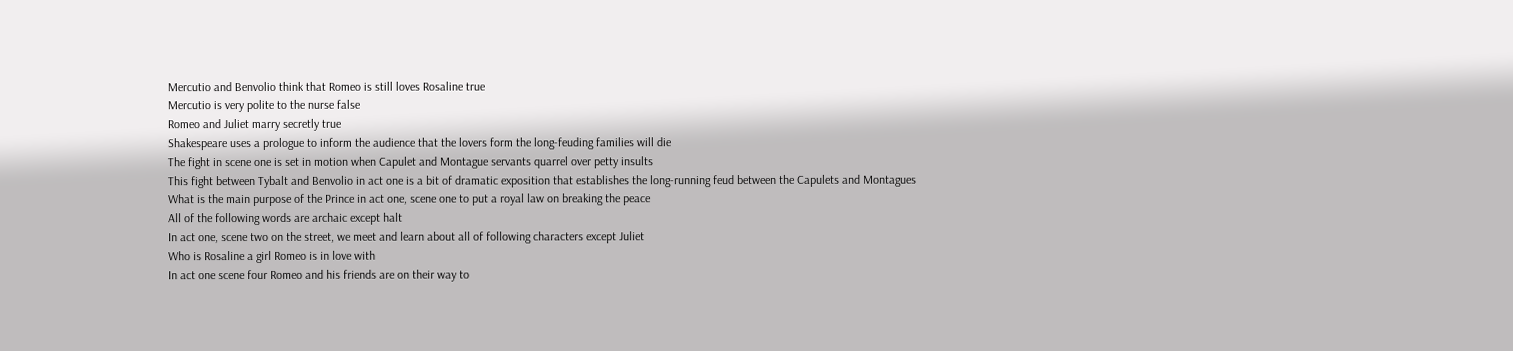Mercutio and Benvolio think that Romeo is still loves Rosaline true
Mercutio is very polite to the nurse false
Romeo and Juliet marry secretly true
Shakespeare uses a prologue to inform the audience that the lovers form the long-feuding families will die
The fight in scene one is set in motion when Capulet and Montague servants quarrel over petty insults
This fight between Tybalt and Benvolio in act one is a bit of dramatic exposition that establishes the long-running feud between the Capulets and Montagues
What is the main purpose of the Prince in act one, scene one to put a royal law on breaking the peace
All of the following words are archaic except halt
In act one, scene two on the street, we meet and learn about all of following characters except Juliet
Who is Rosaline a girl Romeo is in love with
In act one scene four Romeo and his friends are on their way to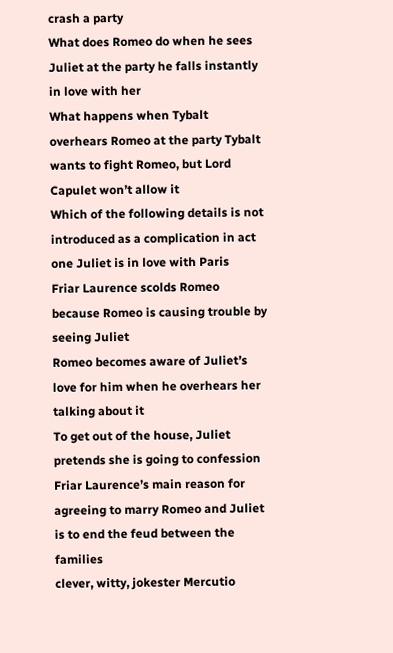crash a party
What does Romeo do when he sees Juliet at the party he falls instantly in love with her
What happens when Tybalt overhears Romeo at the party Tybalt wants to fight Romeo, but Lord Capulet won’t allow it
Which of the following details is not introduced as a complication in act one Juliet is in love with Paris
Friar Laurence scolds Romeo because Romeo is causing trouble by seeing Juliet
Romeo becomes aware of Juliet’s love for him when he overhears her talking about it
To get out of the house, Juliet pretends she is going to confession
Friar Laurence’s main reason for agreeing to marry Romeo and Juliet is to end the feud between the families
clever, witty, jokester Mercutio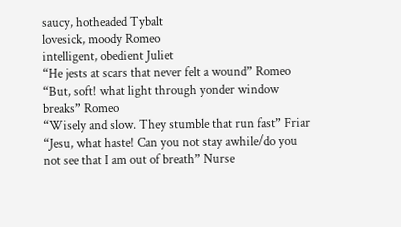saucy, hotheaded Tybalt
lovesick, moody Romeo
intelligent, obedient Juliet
“He jests at scars that never felt a wound” Romeo
“But, soft! what light through yonder window breaks” Romeo
“Wisely and slow. They stumble that run fast” Friar
“Jesu, what haste! Can you not stay awhile/do you not see that I am out of breath” Nurse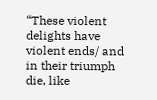“These violent delights have violent ends/ and in their triumph die, like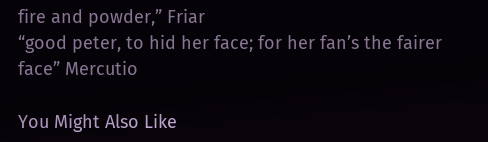fire and powder,” Friar
“good peter, to hid her face; for her fan’s the fairer face” Mercutio

You Might Also Like